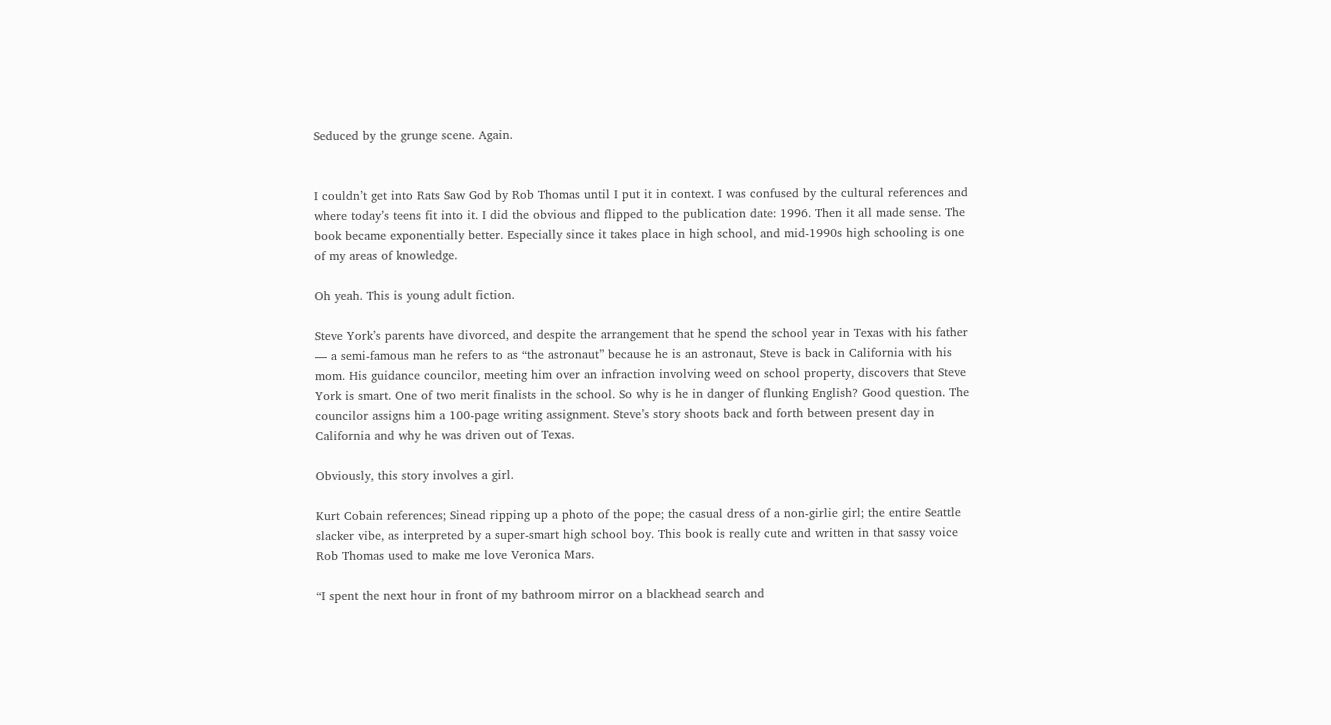Seduced by the grunge scene. Again.


I couldn’t get into Rats Saw God by Rob Thomas until I put it in context. I was confused by the cultural references and where today’s teens fit into it. I did the obvious and flipped to the publication date: 1996. Then it all made sense. The book became exponentially better. Especially since it takes place in high school, and mid-1990s high schooling is one of my areas of knowledge.

Oh yeah. This is young adult fiction.

Steve York’s parents have divorced, and despite the arrangement that he spend the school year in Texas with his father — a semi-famous man he refers to as “the astronaut” because he is an astronaut, Steve is back in California with his mom. His guidance councilor, meeting him over an infraction involving weed on school property, discovers that Steve York is smart. One of two merit finalists in the school. So why is he in danger of flunking English? Good question. The councilor assigns him a 100-page writing assignment. Steve’s story shoots back and forth between present day in California and why he was driven out of Texas.

Obviously, this story involves a girl.

Kurt Cobain references; Sinead ripping up a photo of the pope; the casual dress of a non-girlie girl; the entire Seattle slacker vibe, as interpreted by a super-smart high school boy. This book is really cute and written in that sassy voice Rob Thomas used to make me love Veronica Mars.

“I spent the next hour in front of my bathroom mirror on a blackhead search and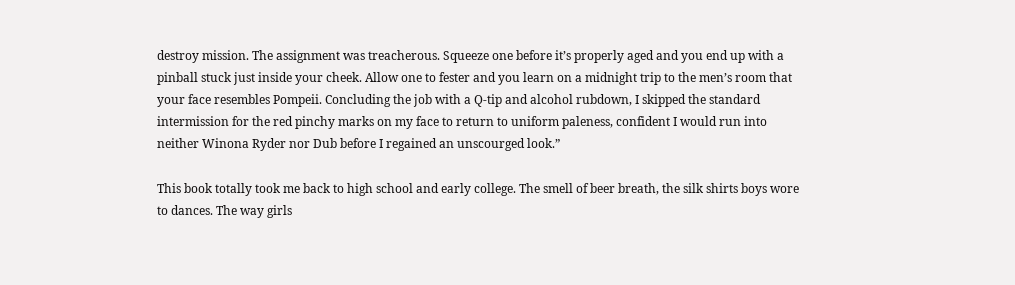destroy mission. The assignment was treacherous. Squeeze one before it’s properly aged and you end up with a pinball stuck just inside your cheek. Allow one to fester and you learn on a midnight trip to the men’s room that your face resembles Pompeii. Concluding the job with a Q-tip and alcohol rubdown, I skipped the standard intermission for the red pinchy marks on my face to return to uniform paleness, confident I would run into neither Winona Ryder nor Dub before I regained an unscourged look.”

This book totally took me back to high school and early college. The smell of beer breath, the silk shirts boys wore to dances. The way girls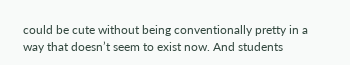could be cute without being conventionally pretty in a way that doesn’t seem to exist now. And students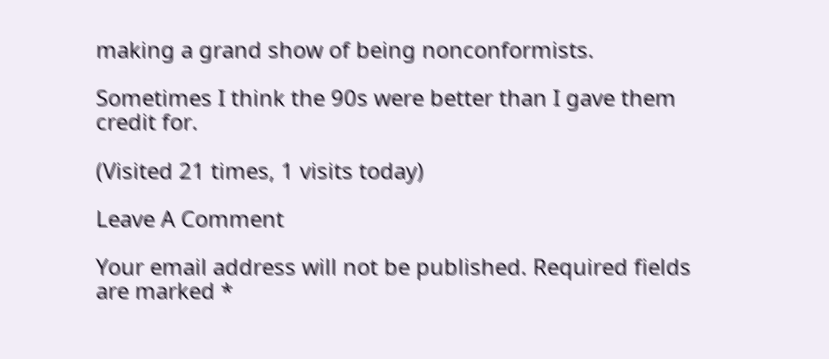making a grand show of being nonconformists.

Sometimes I think the 90s were better than I gave them credit for.

(Visited 21 times, 1 visits today)

Leave A Comment

Your email address will not be published. Required fields are marked *